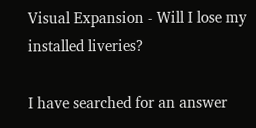Visual Expansion - Will I lose my installed liveries?

I have searched for an answer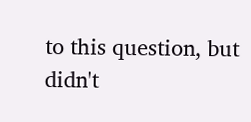to this question, but didn't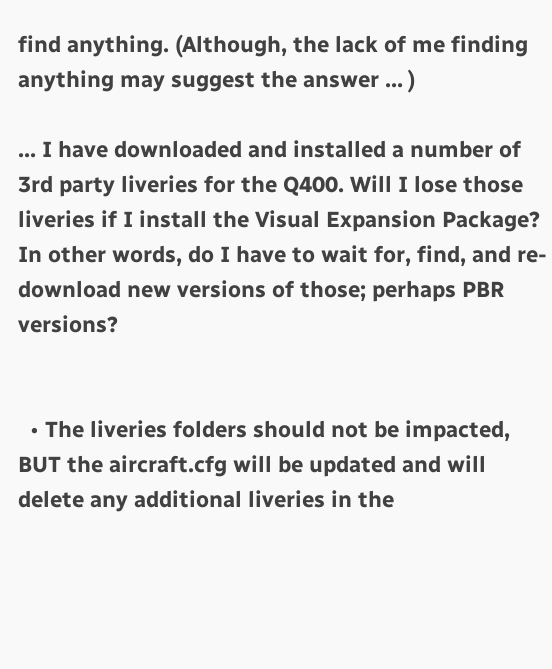find anything. (Although, the lack of me finding anything may suggest the answer ... )

... I have downloaded and installed a number of 3rd party liveries for the Q400. Will I lose those liveries if I install the Visual Expansion Package? In other words, do I have to wait for, find, and re-download new versions of those; perhaps PBR versions?


  • The liveries folders should not be impacted, BUT the aircraft.cfg will be updated and will delete any additional liveries in the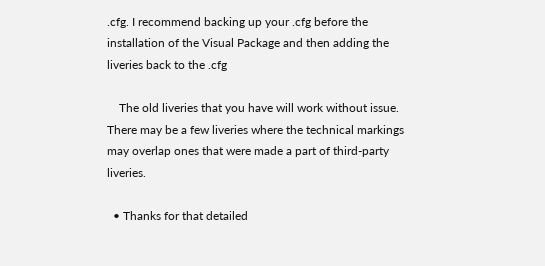.cfg. I recommend backing up your .cfg before the installation of the Visual Package and then adding the liveries back to the .cfg

    The old liveries that you have will work without issue. There may be a few liveries where the technical markings may overlap ones that were made a part of third-party liveries.

  • Thanks for that detailed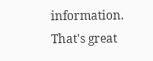information. That's great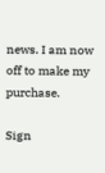news. I am now off to make my purchase.

Sign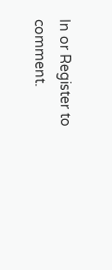In or Register to comment.